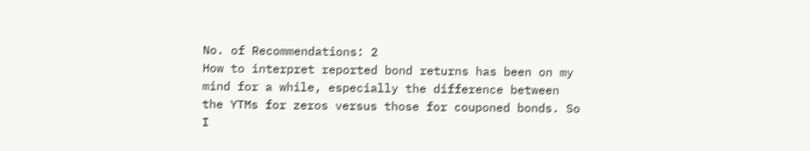No. of Recommendations: 2
How to interpret reported bond returns has been on my mind for a while, especially the difference between the YTMs for zeros versus those for couponed bonds. So I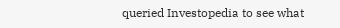queried Investopedia to see what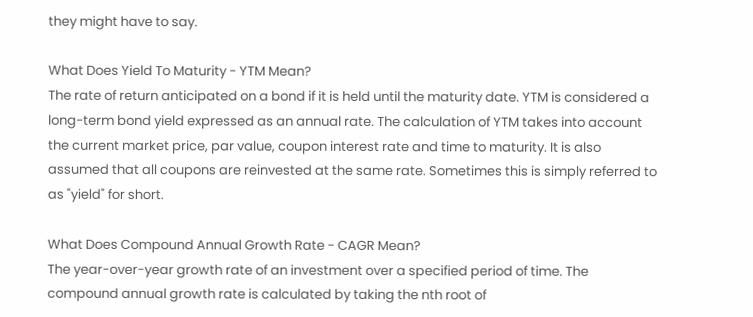they might have to say.

What Does Yield To Maturity - YTM Mean?
The rate of return anticipated on a bond if it is held until the maturity date. YTM is considered a long-term bond yield expressed as an annual rate. The calculation of YTM takes into account the current market price, par value, coupon interest rate and time to maturity. It is also assumed that all coupons are reinvested at the same rate. Sometimes this is simply referred to as "yield" for short.

What Does Compound Annual Growth Rate - CAGR Mean?
The year-over-year growth rate of an investment over a specified period of time. The compound annual growth rate is calculated by taking the nth root of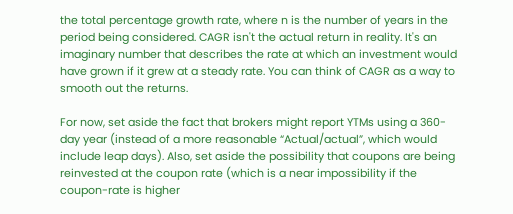the total percentage growth rate, where n is the number of years in the period being considered. CAGR isn't the actual return in reality. It's an imaginary number that describes the rate at which an investment would have grown if it grew at a steady rate. You can think of CAGR as a way to smooth out the returns.

For now, set aside the fact that brokers might report YTMs using a 360-day year (instead of a more reasonable “Actual/actual”, which would include leap days). Also, set aside the possibility that coupons are being reinvested at the coupon rate (which is a near impossibility if the coupon-rate is higher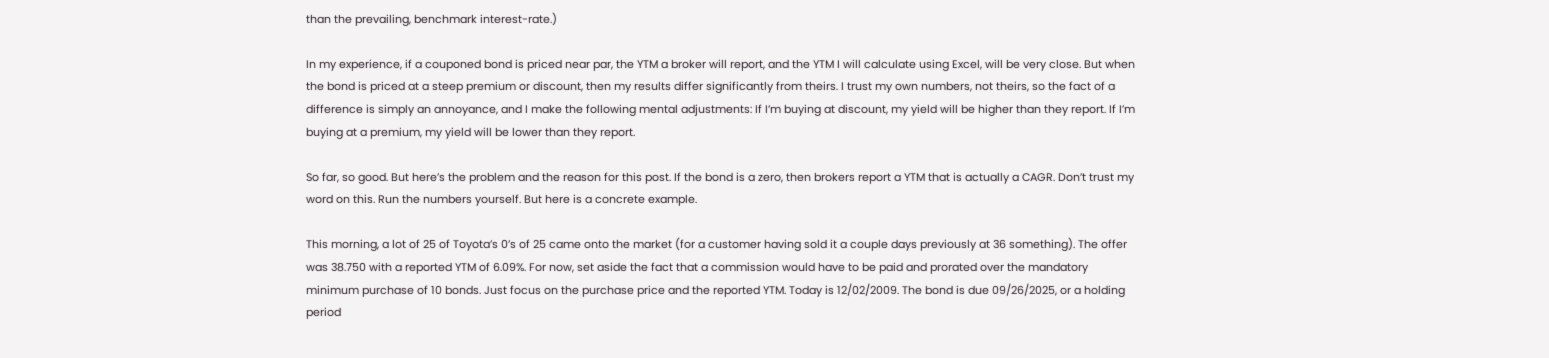than the prevailing, benchmark interest-rate.)

In my experience, if a couponed bond is priced near par, the YTM a broker will report, and the YTM I will calculate using Excel, will be very close. But when the bond is priced at a steep premium or discount, then my results differ significantly from theirs. I trust my own numbers, not theirs, so the fact of a difference is simply an annoyance, and I make the following mental adjustments: If I’m buying at discount, my yield will be higher than they report. If I’m buying at a premium, my yield will be lower than they report.

So far, so good. But here’s the problem and the reason for this post. If the bond is a zero, then brokers report a YTM that is actually a CAGR. Don’t trust my word on this. Run the numbers yourself. But here is a concrete example.

This morning, a lot of 25 of Toyota’s 0’s of 25 came onto the market (for a customer having sold it a couple days previously at 36 something). The offer was 38.750 with a reported YTM of 6.09%. For now, set aside the fact that a commission would have to be paid and prorated over the mandatory minimum purchase of 10 bonds. Just focus on the purchase price and the reported YTM. Today is 12/02/2009. The bond is due 09/26/2025, or a holding period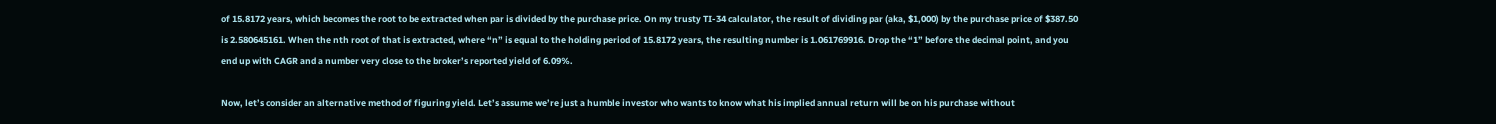of 15.8172 years, which becomes the root to be extracted when par is divided by the purchase price. On my trusty TI-34 calculator, the result of dividing par (aka, $1,000) by the purchase price of $387.50 is 2.580645161. When the nth root of that is extracted, where “n” is equal to the holding period of 15.8172 years, the resulting number is 1.061769916. Drop the “1” before the decimal point, and you end up with CAGR and a number very close to the broker’s reported yield of 6.09%.

Now, let’s consider an alternative method of figuring yield. Let’s assume we’re just a humble investor who wants to know what his implied annual return will be on his purchase without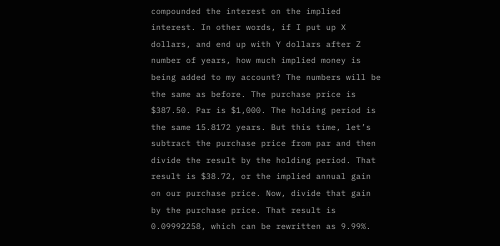compounded the interest on the implied interest. In other words, if I put up X dollars, and end up with Y dollars after Z number of years, how much implied money is being added to my account? The numbers will be the same as before. The purchase price is $387.50. Par is $1,000. The holding period is the same 15.8172 years. But this time, let’s subtract the purchase price from par and then divide the result by the holding period. That result is $38.72, or the implied annual gain on our purchase price. Now, divide that gain by the purchase price. That result is 0.09992258, which can be rewritten as 9.99%.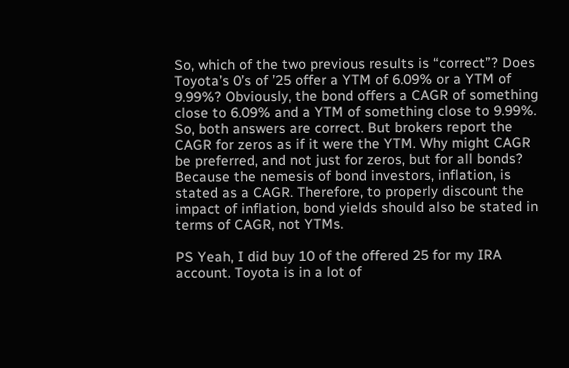So, which of the two previous results is “correct”? Does Toyota’s 0’s of ’25 offer a YTM of 6.09% or a YTM of 9.99%? Obviously, the bond offers a CAGR of something close to 6.09% and a YTM of something close to 9.99%. So, both answers are correct. But brokers report the CAGR for zeros as if it were the YTM. Why might CAGR be preferred, and not just for zeros, but for all bonds? Because the nemesis of bond investors, inflation, is stated as a CAGR. Therefore, to properly discount the impact of inflation, bond yields should also be stated in terms of CAGR, not YTMs.

PS Yeah, I did buy 10 of the offered 25 for my IRA account. Toyota is in a lot of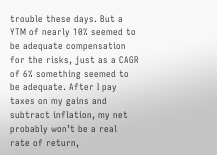trouble these days. But a YTM of nearly 10% seemed to be adequate compensation for the risks, just as a CAGR of 6% something seemed to be adequate. After I pay taxes on my gains and subtract inflation, my net probably won’t be a real rate of return,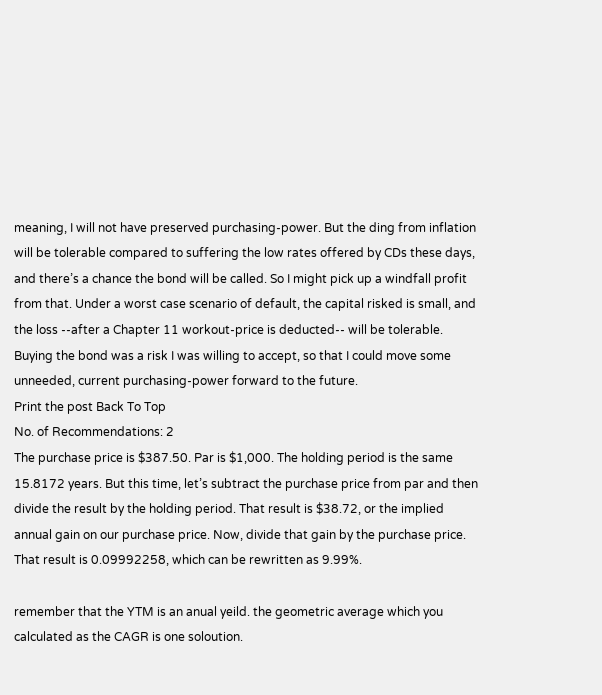meaning, I will not have preserved purchasing-power. But the ding from inflation will be tolerable compared to suffering the low rates offered by CDs these days, and there’s a chance the bond will be called. So I might pick up a windfall profit from that. Under a worst case scenario of default, the capital risked is small, and the loss --after a Chapter 11 workout-price is deducted-- will be tolerable. Buying the bond was a risk I was willing to accept, so that I could move some unneeded, current purchasing-power forward to the future.
Print the post Back To Top
No. of Recommendations: 2
The purchase price is $387.50. Par is $1,000. The holding period is the same 15.8172 years. But this time, let’s subtract the purchase price from par and then divide the result by the holding period. That result is $38.72, or the implied annual gain on our purchase price. Now, divide that gain by the purchase price. That result is 0.09992258, which can be rewritten as 9.99%.

remember that the YTM is an anual yeild. the geometric average which you calculated as the CAGR is one soloution.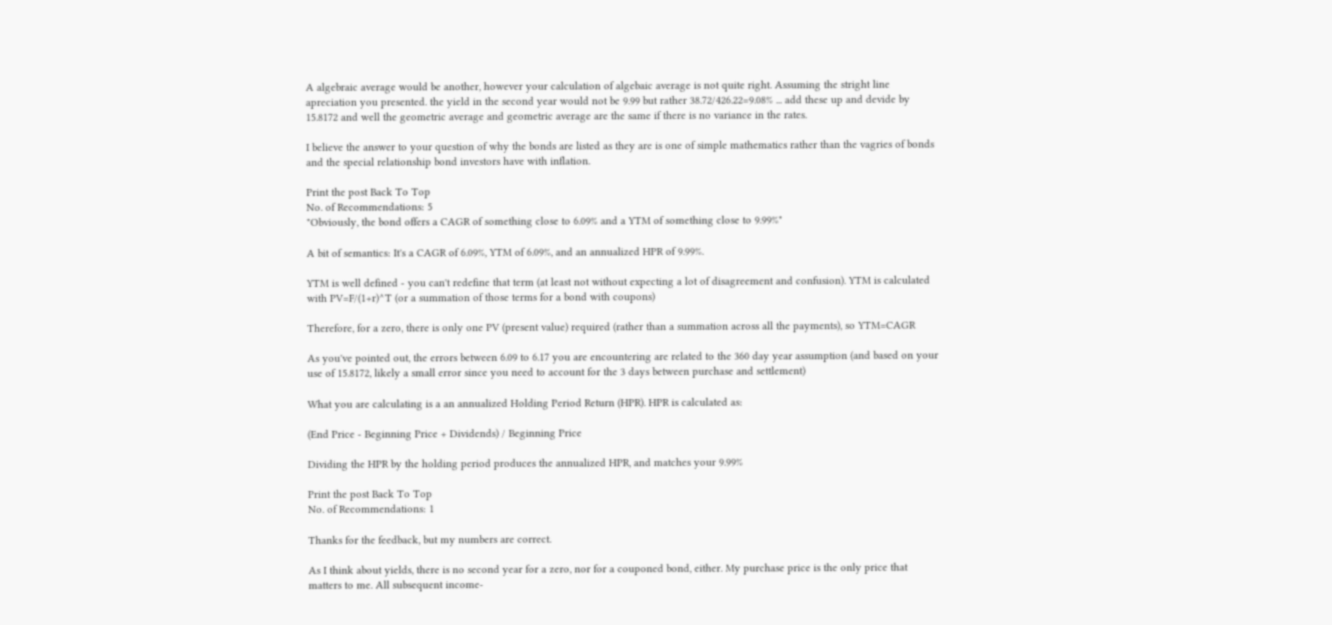A algebraic average would be another, however your calculation of algebaic average is not quite right. Assuming the stright line apreciation you presented. the yield in the second year would not be 9.99 but rather 38.72/426.22=9.08% ... add these up and devide by 15.8172 and well the geometric average and geometric average are the same if there is no variance in the rates.

I believe the answer to your question of why the bonds are listed as they are is one of simple mathematics rather than the vagries of bonds and the special relationship bond investors have with inflation.

Print the post Back To Top
No. of Recommendations: 5
"Obviously, the bond offers a CAGR of something close to 6.09% and a YTM of something close to 9.99%"

A bit of semantics: It's a CAGR of 6.09%, YTM of 6.09%, and an annualized HPR of 9.99%.

YTM is well defined - you can't redefine that term (at least not without expecting a lot of disagreement and confusion). YTM is calculated with PV=F/(1+r)^T (or a summation of those terms for a bond with coupons)

Therefore, for a zero, there is only one PV (present value) required (rather than a summation across all the payments), so YTM=CAGR

As you've pointed out, the errors between 6.09 to 6.17 you are encountering are related to the 360 day year assumption (and based on your use of 15.8172, likely a small error since you need to account for the 3 days between purchase and settlement)

What you are calculating is a an annualized Holding Period Return (HPR). HPR is calculated as:

(End Price - Beginning Price + Dividends) / Beginning Price

Dividing the HPR by the holding period produces the annualized HPR, and matches your 9.99%

Print the post Back To Top
No. of Recommendations: 1

Thanks for the feedback, but my numbers are correct.

As I think about yields, there is no second year for a zero, nor for a couponed bond, either. My purchase price is the only price that matters to me. All subsequent income-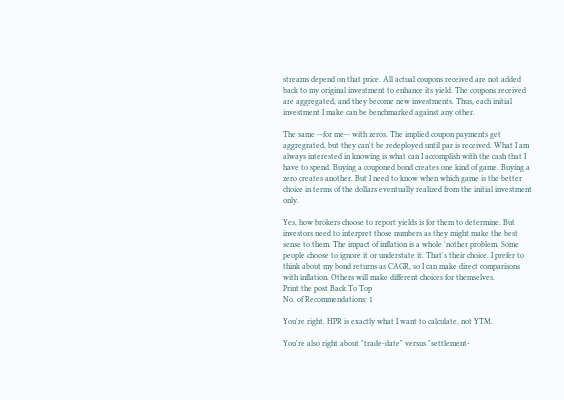streams depend on that price. All actual coupons received are not added back to my original investment to enhance its yield. The coupons received are aggregated, and they become new investments. Thus, each initial investment I make can be benchmarked against any other.

The same --for me-- with zeros. The implied coupon payments get aggregrated, but they can't be redeployed until par is received. What I am always interested in knowing is what can I accomplish with the cash that I have to spend. Buying a couponed bond creates one kind of game. Buying a zero creates another. But I need to know when which game is the better choice in terms of the dollars eventually realized from the initial investment only.

Yes, how brokers choose to report yields is for them to determine. But investors need to interpret those numbers as they might make the best sense to them. The impact of inflation is a whole 'nother problem. Some people choose to ignore it or understate it. That's their choice. I prefer to think about my bond returns as CAGR, so I can make direct comparisons with inflation. Others will make different choices for themselves.
Print the post Back To Top
No. of Recommendations: 1

You're right. HPR is exactly what I want to calculate, not YTM.

You're also right about "trade-date" versus "settlement-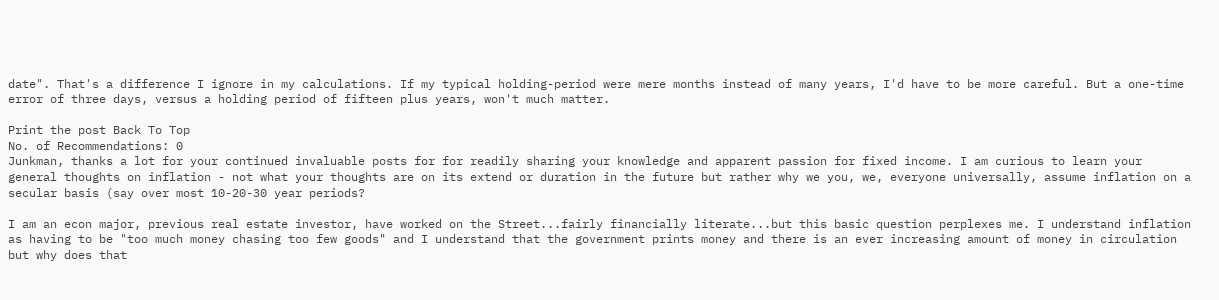date". That's a difference I ignore in my calculations. If my typical holding-period were mere months instead of many years, I'd have to be more careful. But a one-time error of three days, versus a holding period of fifteen plus years, won't much matter.

Print the post Back To Top
No. of Recommendations: 0
Junkman, thanks a lot for your continued invaluable posts for for readily sharing your knowledge and apparent passion for fixed income. I am curious to learn your general thoughts on inflation - not what your thoughts are on its extend or duration in the future but rather why we you, we, everyone universally, assume inflation on a secular basis (say over most 10-20-30 year periods?

I am an econ major, previous real estate investor, have worked on the Street...fairly financially literate...but this basic question perplexes me. I understand inflation as having to be "too much money chasing too few goods" and I understand that the government prints money and there is an ever increasing amount of money in circulation but why does that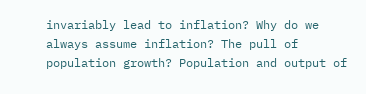invariably lead to inflation? Why do we always assume inflation? The pull of population growth? Population and output of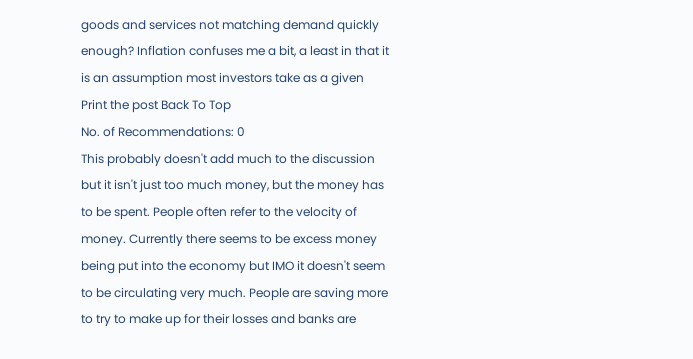goods and services not matching demand quickly enough? Inflation confuses me a bit, a least in that it is an assumption most investors take as a given
Print the post Back To Top
No. of Recommendations: 0
This probably doesn't add much to the discussion but it isn't just too much money, but the money has to be spent. People often refer to the velocity of money. Currently there seems to be excess money being put into the economy but IMO it doesn't seem to be circulating very much. People are saving more to try to make up for their losses and banks are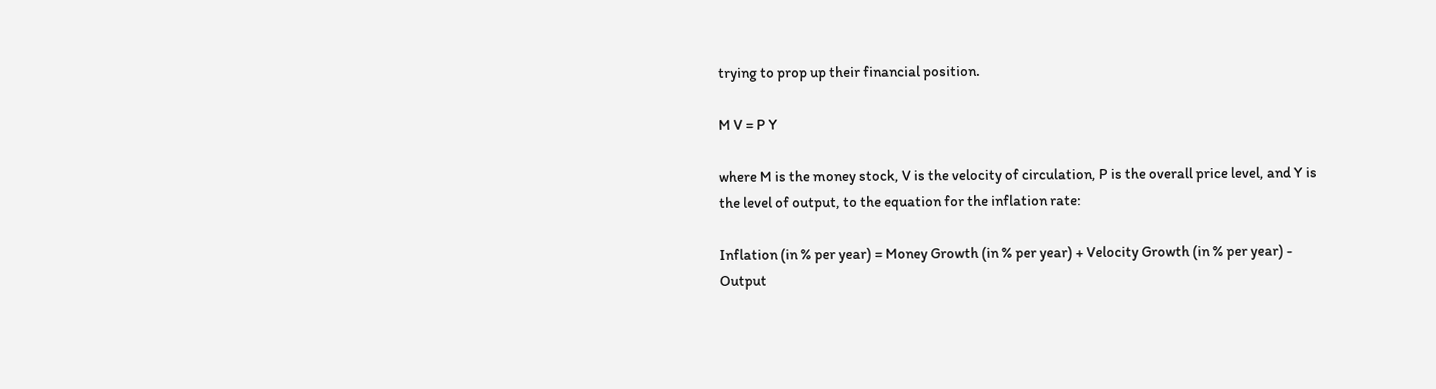trying to prop up their financial position.

M V = P Y

where M is the money stock, V is the velocity of circulation, P is the overall price level, and Y is the level of output, to the equation for the inflation rate:

Inflation (in % per year) = Money Growth (in % per year) + Velocity Growth (in % per year) - Output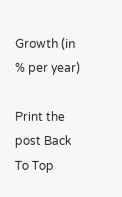Growth (in % per year)

Print the post Back To Top